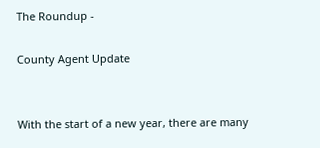The Roundup -

County Agent Update


With the start of a new year, there are many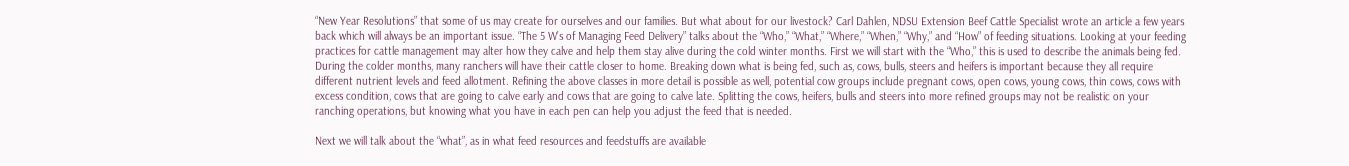“New Year Resolutions” that some of us may create for ourselves and our families. But what about for our livestock? Carl Dahlen, NDSU Extension Beef Cattle Specialist wrote an article a few years back which will always be an important issue. “The 5 W’s of Managing Feed Delivery” talks about the “Who,” “What,” “Where,” “When,” “Why,” and “How” of feeding situations. Looking at your feeding practices for cattle management may alter how they calve and help them stay alive during the cold winter months. First we will start with the “Who,” this is used to describe the animals being fed. During the colder months, many ranchers will have their cattle closer to home. Breaking down what is being fed, such as, cows, bulls, steers and heifers is important because they all require different nutrient levels and feed allotment. Refining the above classes in more detail is possible as well, potential cow groups include pregnant cows, open cows, young cows, thin cows, cows with excess condition, cows that are going to calve early and cows that are going to calve late. Splitting the cows, heifers, bulls and steers into more refined groups may not be realistic on your ranching operations, but knowing what you have in each pen can help you adjust the feed that is needed.

Next we will talk about the “what”, as in what feed resources and feedstuffs are available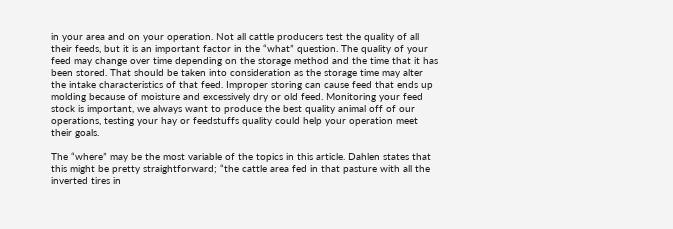in your area and on your operation. Not all cattle producers test the quality of all their feeds, but it is an important factor in the “what” question. The quality of your feed may change over time depending on the storage method and the time that it has been stored. That should be taken into consideration as the storage time may alter the intake characteristics of that feed. Improper storing can cause feed that ends up molding because of moisture and excessively dry or old feed. Monitoring your feed stock is important, we always want to produce the best quality animal off of our operations, testing your hay or feedstuffs quality could help your operation meet their goals.

The “where” may be the most variable of the topics in this article. Dahlen states that this might be pretty straightforward; “the cattle area fed in that pasture with all the inverted tires in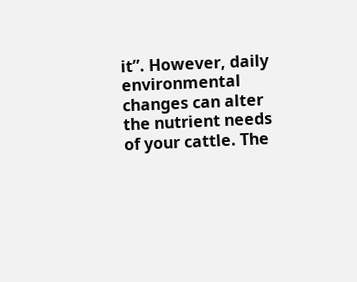it”. However, daily environmental changes can alter the nutrient needs of your cattle. The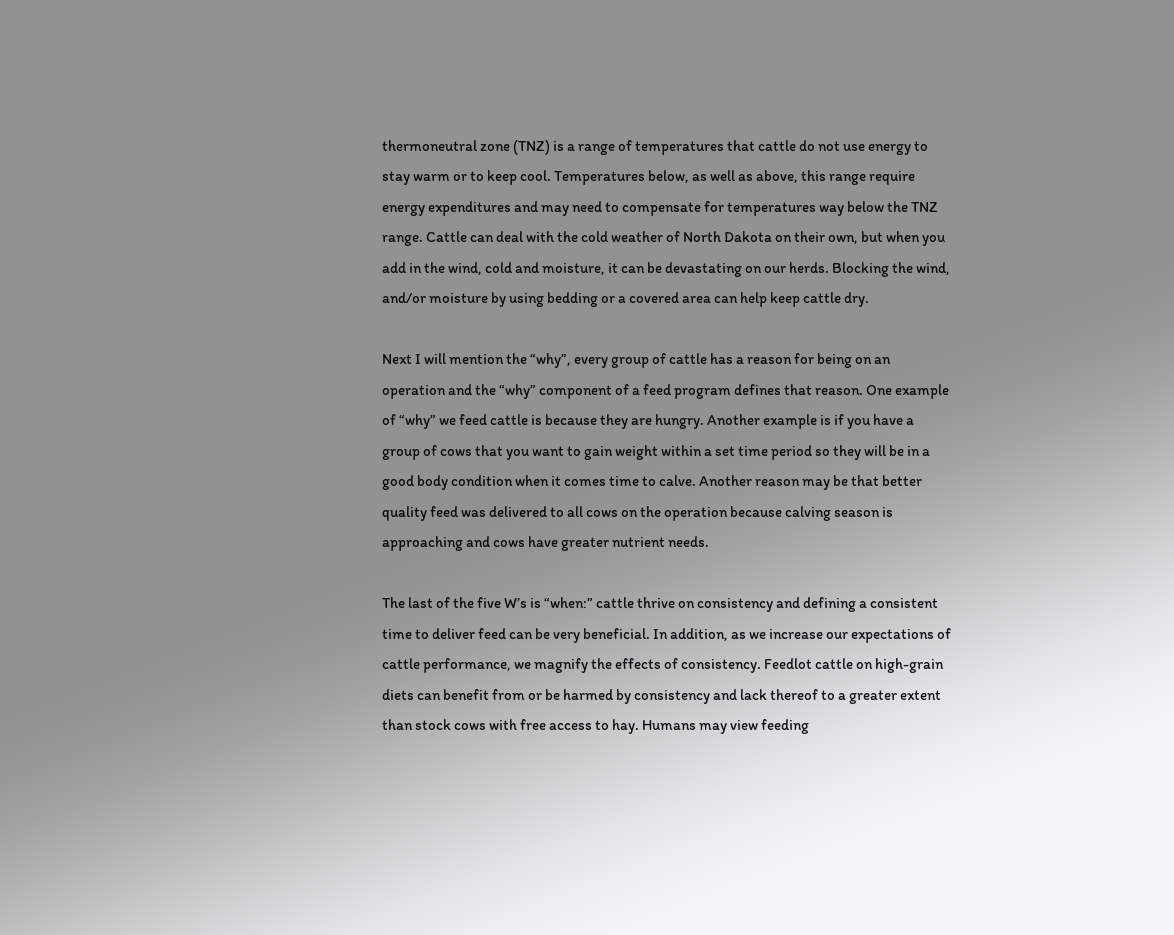thermoneutral zone (TNZ) is a range of temperatures that cattle do not use energy to stay warm or to keep cool. Temperatures below, as well as above, this range require energy expenditures and may need to compensate for temperatures way below the TNZ range. Cattle can deal with the cold weather of North Dakota on their own, but when you add in the wind, cold and moisture, it can be devastating on our herds. Blocking the wind, and/or moisture by using bedding or a covered area can help keep cattle dry.

Next I will mention the “why”, every group of cattle has a reason for being on an operation and the “why” component of a feed program defines that reason. One example of “why” we feed cattle is because they are hungry. Another example is if you have a group of cows that you want to gain weight within a set time period so they will be in a good body condition when it comes time to calve. Another reason may be that better quality feed was delivered to all cows on the operation because calving season is approaching and cows have greater nutrient needs.

The last of the five W’s is “when:” cattle thrive on consistency and defining a consistent time to deliver feed can be very beneficial. In addition, as we increase our expectations of cattle performance, we magnify the effects of consistency. Feedlot cattle on high-grain diets can benefit from or be harmed by consistency and lack thereof to a greater extent than stock cows with free access to hay. Humans may view feeding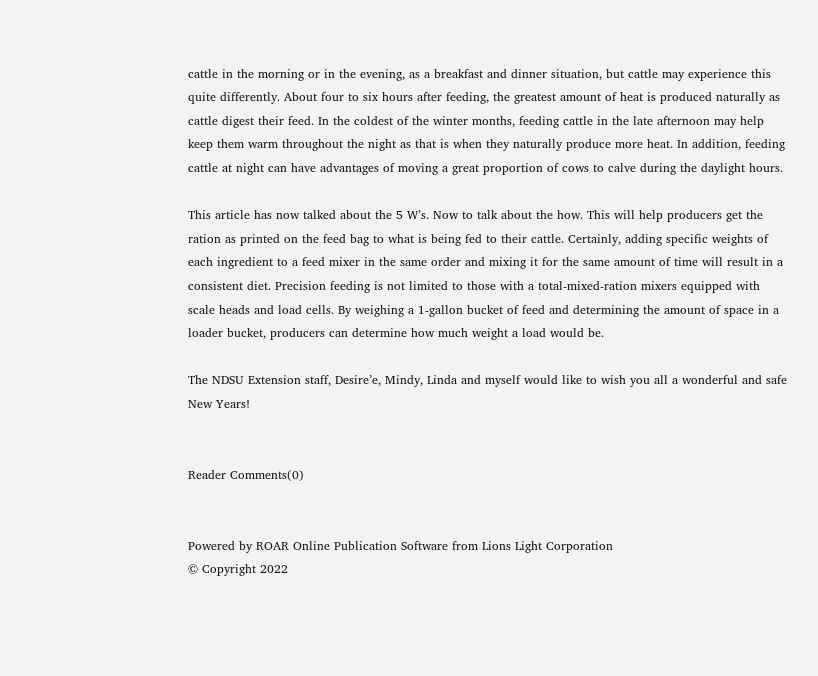cattle in the morning or in the evening, as a breakfast and dinner situation, but cattle may experience this quite differently. About four to six hours after feeding, the greatest amount of heat is produced naturally as cattle digest their feed. In the coldest of the winter months, feeding cattle in the late afternoon may help keep them warm throughout the night as that is when they naturally produce more heat. In addition, feeding cattle at night can have advantages of moving a great proportion of cows to calve during the daylight hours.

This article has now talked about the 5 W’s. Now to talk about the how. This will help producers get the ration as printed on the feed bag to what is being fed to their cattle. Certainly, adding specific weights of each ingredient to a feed mixer in the same order and mixing it for the same amount of time will result in a consistent diet. Precision feeding is not limited to those with a total-mixed-ration mixers equipped with scale heads and load cells. By weighing a 1-gallon bucket of feed and determining the amount of space in a loader bucket, producers can determine how much weight a load would be.

The NDSU Extension staff, Desire’e, Mindy, Linda and myself would like to wish you all a wonderful and safe New Years!


Reader Comments(0)


Powered by ROAR Online Publication Software from Lions Light Corporation
© Copyright 2022